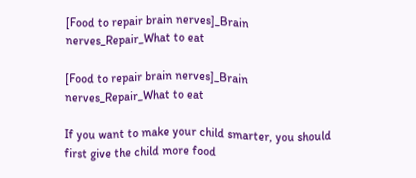[Food to repair brain nerves]_Brain nerves_Repair_What to eat

[Food to repair brain nerves]_Brain nerves_Repair_What to eat

If you want to make your child smarter, you should first give the child more food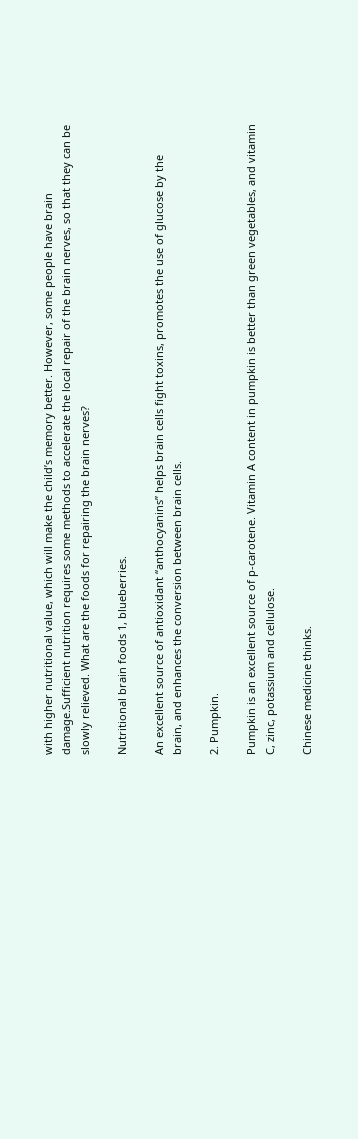with higher nutritional value, which will make the child’s memory better. However, some people have brain damage.Sufficient nutrition requires some methods to accelerate the local repair of the brain nerves, so that they can be slowly relieved. What are the foods for repairing the brain nerves?

Nutritional brain foods 1, blueberries.

An excellent source of antioxidant “anthocyanins” helps brain cells fight toxins, promotes the use of glucose by the brain, and enhances the conversion between brain cells.

2. Pumpkin.

Pumpkin is an excellent source of p-carotene. Vitamin A content in pumpkin is better than green vegetables, and vitamin C, zinc, potassium and cellulose.

Chinese medicine thinks.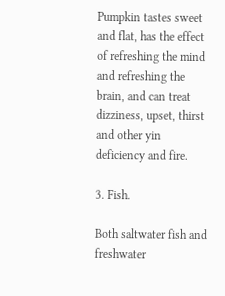Pumpkin tastes sweet and flat, has the effect of refreshing the mind and refreshing the brain, and can treat dizziness, upset, thirst and other yin deficiency and fire.

3. Fish.

Both saltwater fish and freshwater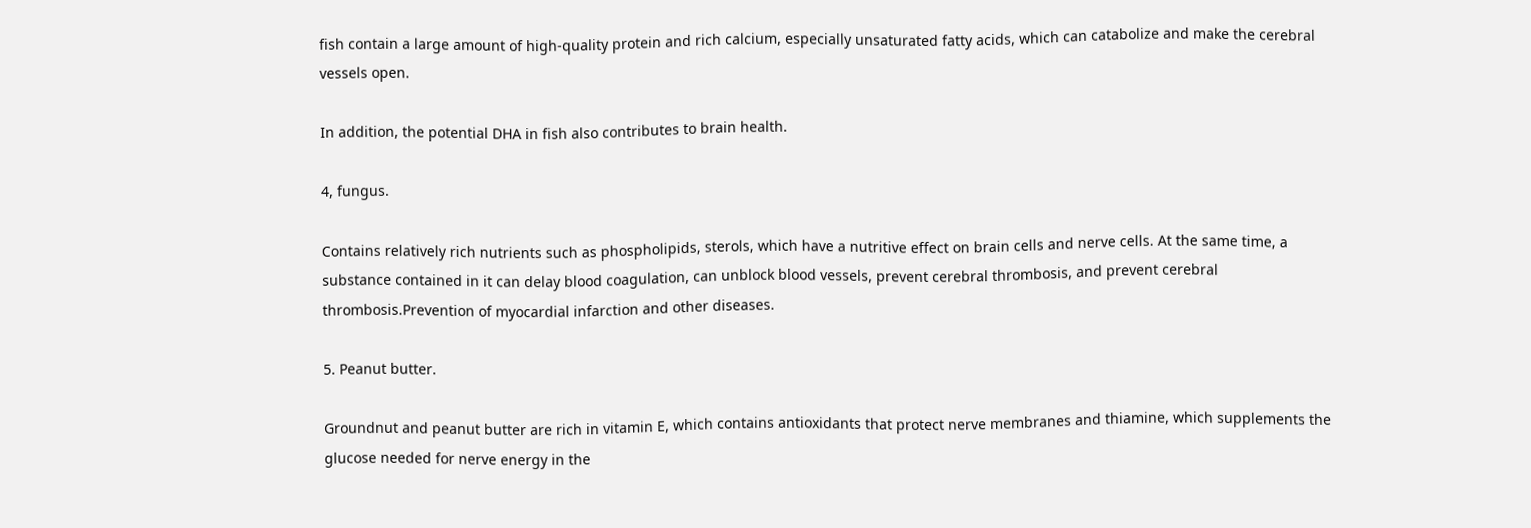fish contain a large amount of high-quality protein and rich calcium, especially unsaturated fatty acids, which can catabolize and make the cerebral vessels open.

In addition, the potential DHA in fish also contributes to brain health.

4, fungus.

Contains relatively rich nutrients such as phospholipids, sterols, which have a nutritive effect on brain cells and nerve cells. At the same time, a substance contained in it can delay blood coagulation, can unblock blood vessels, prevent cerebral thrombosis, and prevent cerebral thrombosis.Prevention of myocardial infarction and other diseases.

5. Peanut butter.

Groundnut and peanut butter are rich in vitamin E, which contains antioxidants that protect nerve membranes and thiamine, which supplements the glucose needed for nerve energy in the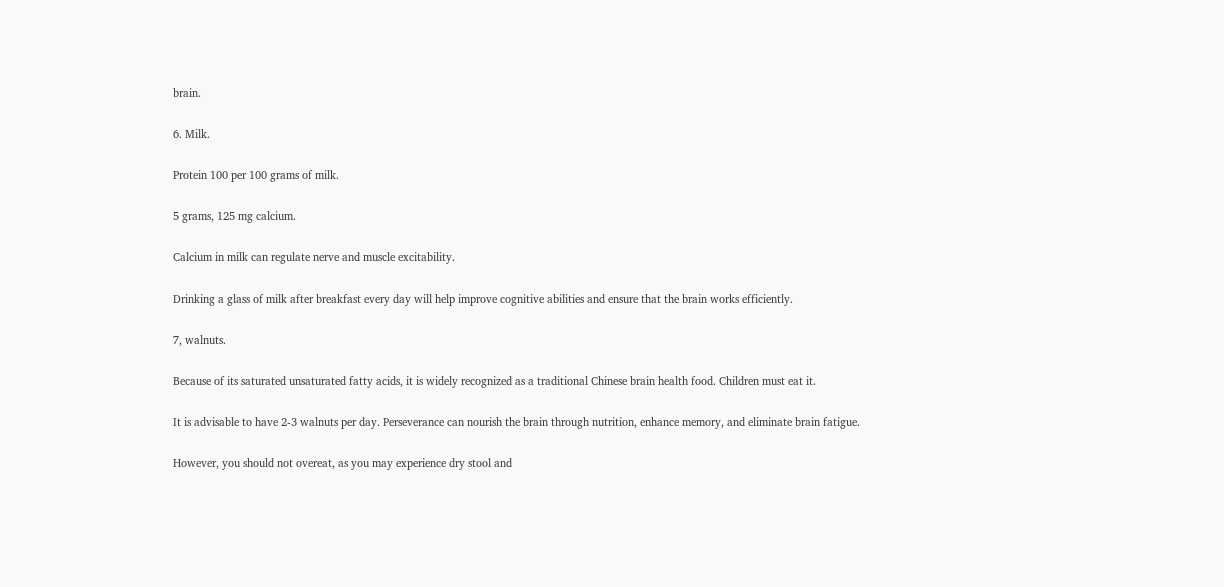brain.

6. Milk.

Protein 100 per 100 grams of milk.

5 grams, 125 mg calcium.

Calcium in milk can regulate nerve and muscle excitability.

Drinking a glass of milk after breakfast every day will help improve cognitive abilities and ensure that the brain works efficiently.

7, walnuts.

Because of its saturated unsaturated fatty acids, it is widely recognized as a traditional Chinese brain health food. Children must eat it.

It is advisable to have 2-3 walnuts per day. Perseverance can nourish the brain through nutrition, enhance memory, and eliminate brain fatigue.

However, you should not overeat, as you may experience dry stool and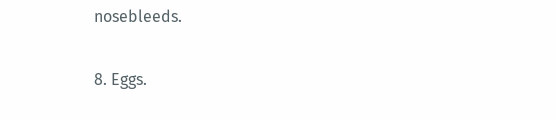nosebleeds.

8. Eggs.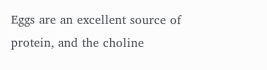Eggs are an excellent source of protein, and the choline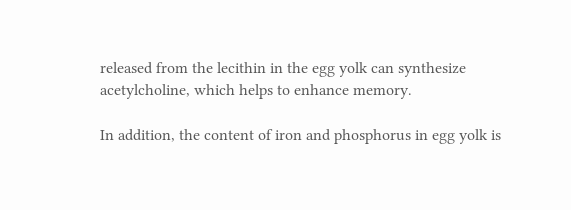released from the lecithin in the egg yolk can synthesize acetylcholine, which helps to enhance memory.

In addition, the content of iron and phosphorus in egg yolk is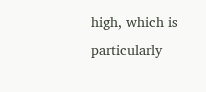high, which is particularly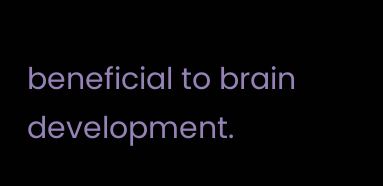beneficial to brain development.